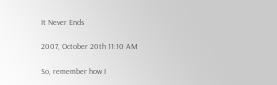It Never Ends

2007, October 20th 11:10 AM

So, remember how I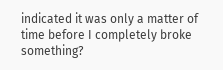indicated it was only a matter of time before I completely broke something?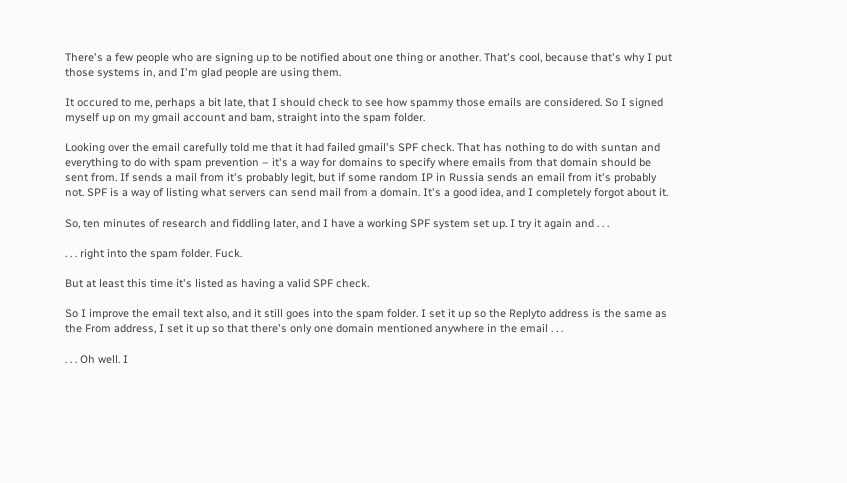There's a few people who are signing up to be notified about one thing or another. That's cool, because that's why I put those systems in, and I'm glad people are using them.

It occured to me, perhaps a bit late, that I should check to see how spammy those emails are considered. So I signed myself up on my gmail account and bam, straight into the spam folder.

Looking over the email carefully told me that it had failed gmail's SPF check. That has nothing to do with suntan and everything to do with spam prevention – it's a way for domains to specify where emails from that domain should be sent from. If sends a mail from it's probably legit, but if some random IP in Russia sends an email from it's probably not. SPF is a way of listing what servers can send mail from a domain. It's a good idea, and I completely forgot about it.

So, ten minutes of research and fiddling later, and I have a working SPF system set up. I try it again and . . .

. . . right into the spam folder. Fuck.

But at least this time it's listed as having a valid SPF check.

So I improve the email text also, and it still goes into the spam folder. I set it up so the Replyto address is the same as the From address, I set it up so that there's only one domain mentioned anywhere in the email . . .

. . . Oh well. I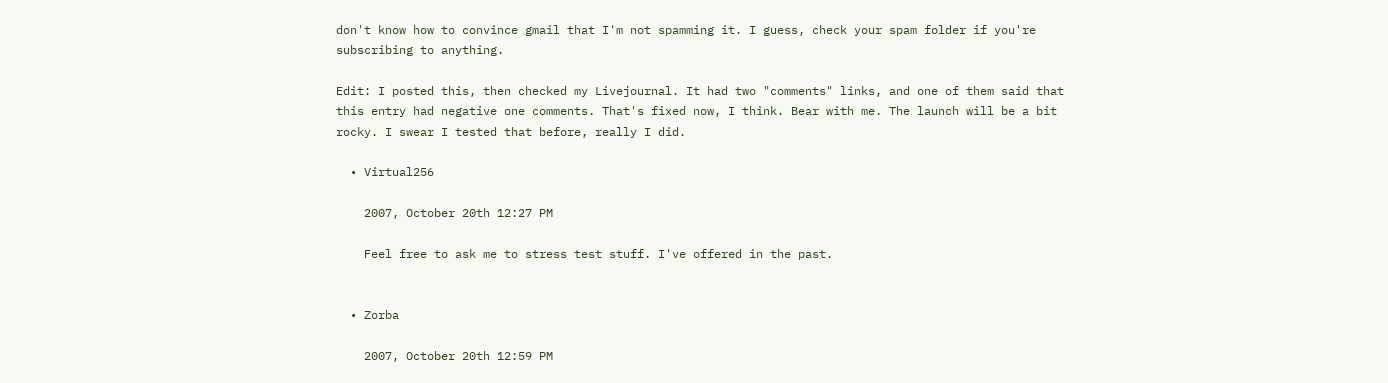don't know how to convince gmail that I'm not spamming it. I guess, check your spam folder if you're subscribing to anything.

Edit: I posted this, then checked my Livejournal. It had two "comments" links, and one of them said that this entry had negative one comments. That's fixed now, I think. Bear with me. The launch will be a bit rocky. I swear I tested that before, really I did.

  • Virtual256

    2007, October 20th 12:27 PM

    Feel free to ask me to stress test stuff. I've offered in the past.


  • Zorba

    2007, October 20th 12:59 PM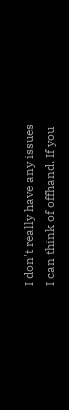I don't really have any issues I can think of offhand. If you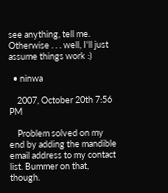see anything, tell me. Otherwise . . . well, I'll just assume things work :)

  • ninwa

    2007, October 20th 7:56 PM

    Problem solved on my end by adding the mandible email address to my contact list. Bummer on that, though.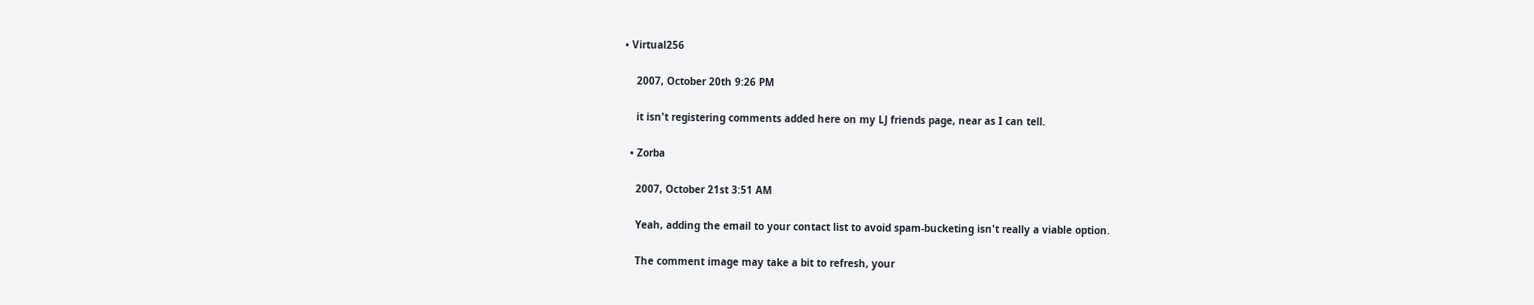• Virtual256

    2007, October 20th 9:26 PM

    it isn't registering comments added here on my LJ friends page, near as I can tell.

  • Zorba

    2007, October 21st 3:51 AM

    Yeah, adding the email to your contact list to avoid spam-bucketing isn't really a viable option.

    The comment image may take a bit to refresh, your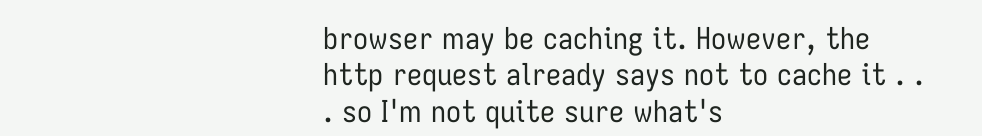browser may be caching it. However, the http request already says not to cache it . . . so I'm not quite sure what's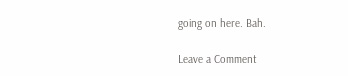going on here. Bah.

Leave a Comment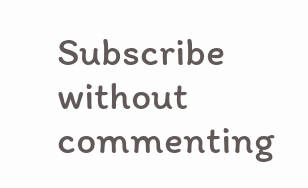Subscribe without commenting